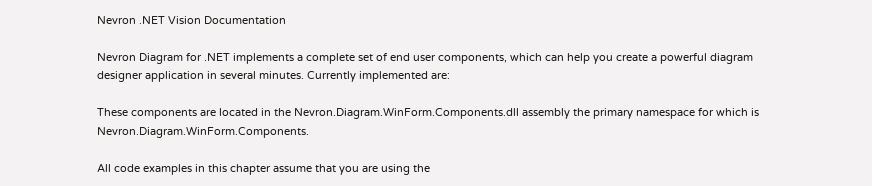Nevron .NET Vision Documentation

Nevron Diagram for .NET implements a complete set of end user components, which can help you create a powerful diagram designer application in several minutes. Currently implemented are:

These components are located in the Nevron.Diagram.WinForm.Components.dll assembly the primary namespace for which is Nevron.Diagram.WinForm.Components.

All code examples in this chapter assume that you are using the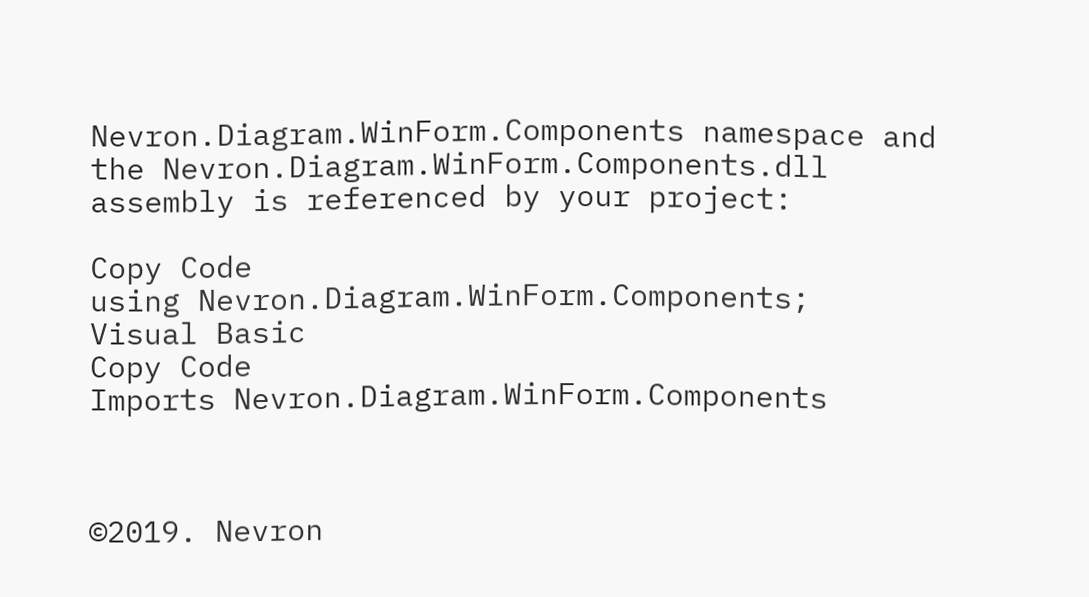Nevron.Diagram.WinForm.Components namespace and the Nevron.Diagram.WinForm.Components.dll assembly is referenced by your project:

Copy Code
using Nevron.Diagram.WinForm.Components;
Visual Basic
Copy Code
Imports Nevron.Diagram.WinForm.Components



©2019. Nevron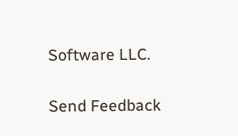Software LLC.

Send Feedback